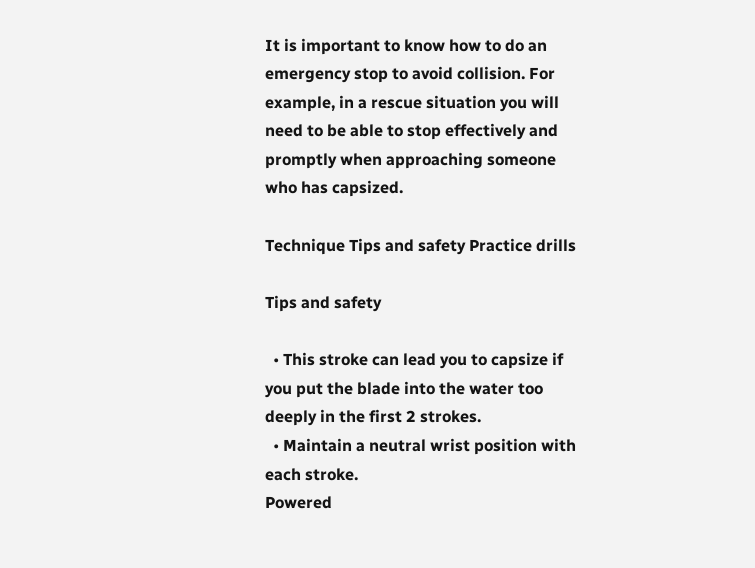It is important to know how to do an emergency stop to avoid collision. For example, in a rescue situation you will need to be able to stop effectively and promptly when approaching someone who has capsized.

Technique Tips and safety Practice drills

Tips and safety

  • This stroke can lead you to capsize if you put the blade into the water too deeply in the first 2 strokes.
  • Maintain a neutral wrist position with each stroke.
Powered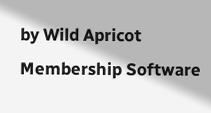by Wild Apricot Membership Software